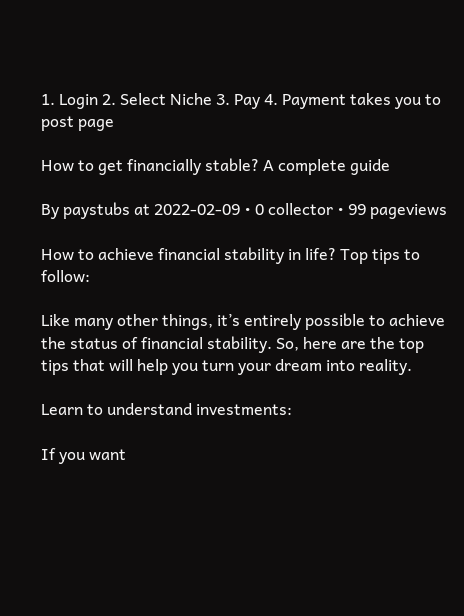1. Login 2. Select Niche 3. Pay 4. Payment takes you to post page

How to get financially stable? A complete guide

By paystubs at 2022-02-09 • 0 collector • 99 pageviews

How to achieve financial stability in life? Top tips to follow:

Like many other things, it’s entirely possible to achieve the status of financial stability. So, here are the top tips that will help you turn your dream into reality.

Learn to understand investments:

If you want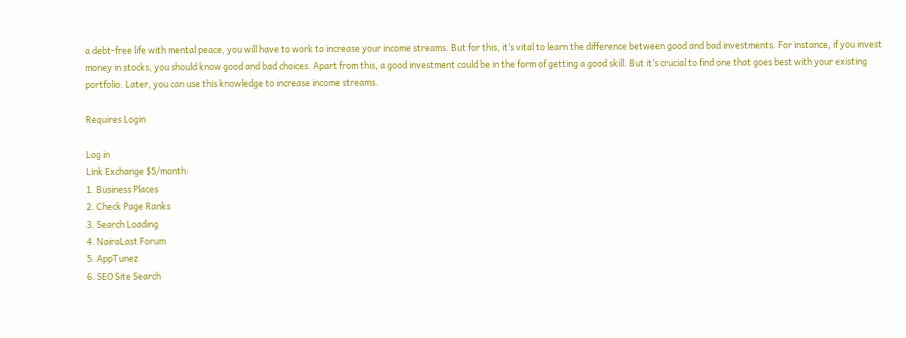a debt-free life with mental peace, you will have to work to increase your income streams. But for this, it’s vital to learn the difference between good and bad investments. For instance, if you invest money in stocks, you should know good and bad choices. Apart from this, a good investment could be in the form of getting a good skill. But it’s crucial to find one that goes best with your existing portfolio. Later, you can use this knowledge to increase income streams.

Requires Login

Log in
Link Exchange $5/month:
1. Business Places
2. Check Page Ranks
3. Search Loading
4. NairaLast Forum
5. AppTunez
6. SEO Site Search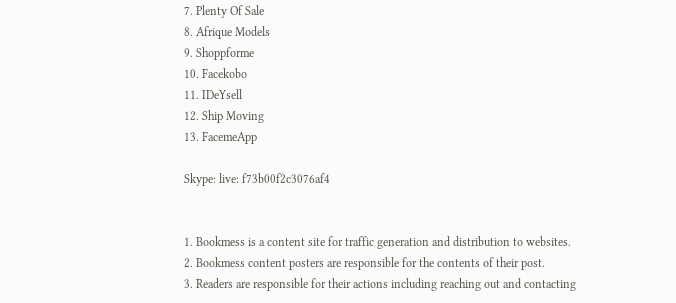7. Plenty Of Sale
8. Afrique Models
9. Shoppforme
10. Facekobo
11. IDeYsell
12. Ship Moving
13. FacemeApp

Skype: live: f73b00f2c3076af4


1. Bookmess is a content site for traffic generation and distribution to websites.
2. Bookmess content posters are responsible for the contents of their post.
3. Readers are responsible for their actions including reaching out and contacting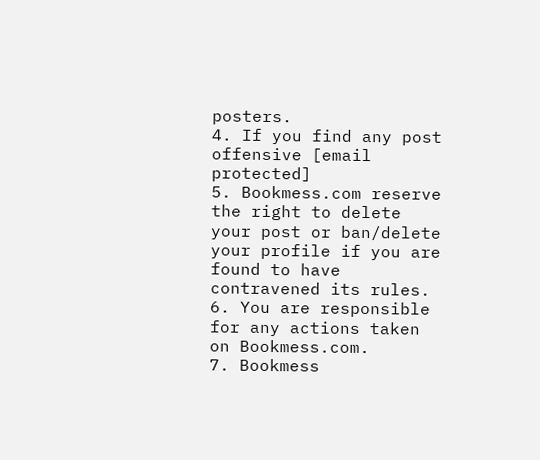posters.
4. If you find any post offensive [email protected]
5. Bookmess.com reserve the right to delete your post or ban/delete your profile if you are found to have contravened its rules.
6. You are responsible for any actions taken on Bookmess.com.
7. Bookmess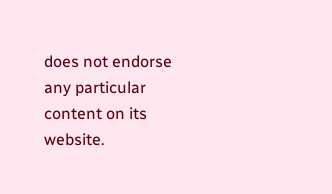does not endorse any particular content on its website.